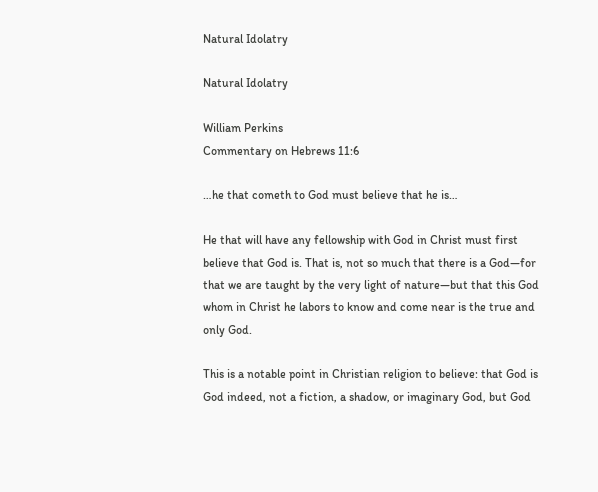Natural Idolatry

Natural Idolatry

William Perkins
Commentary on Hebrews 11:6

…he that cometh to God must believe that he is…

He that will have any fellowship with God in Christ must first believe that God is. That is, not so much that there is a God—for that we are taught by the very light of nature—but that this God whom in Christ he labors to know and come near is the true and only God.

This is a notable point in Christian religion to believe: that God is God indeed, not a fiction, a shadow, or imaginary God, but God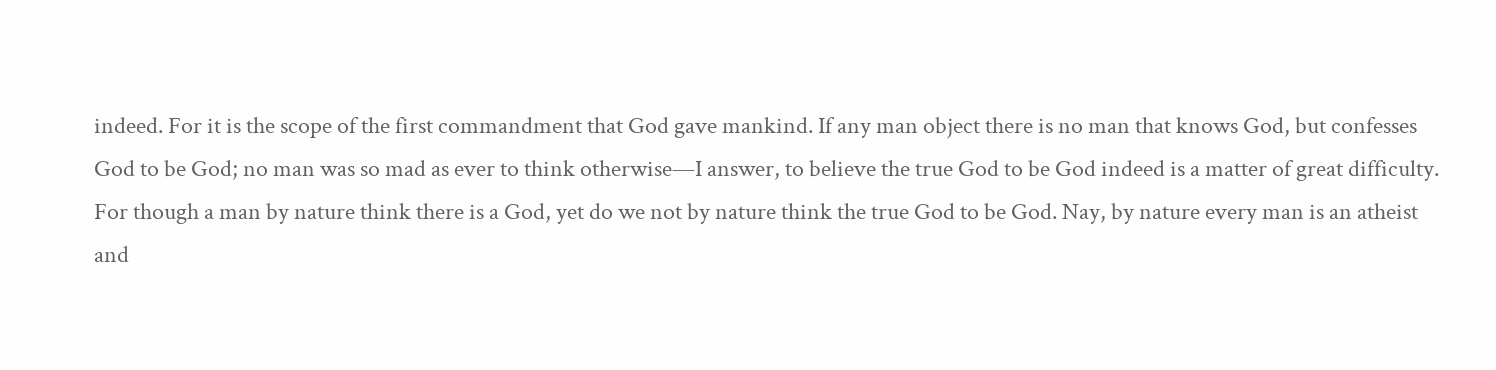indeed. For it is the scope of the first commandment that God gave mankind. If any man object there is no man that knows God, but confesses God to be God; no man was so mad as ever to think otherwise—I answer, to believe the true God to be God indeed is a matter of great difficulty. For though a man by nature think there is a God, yet do we not by nature think the true God to be God. Nay, by nature every man is an atheist and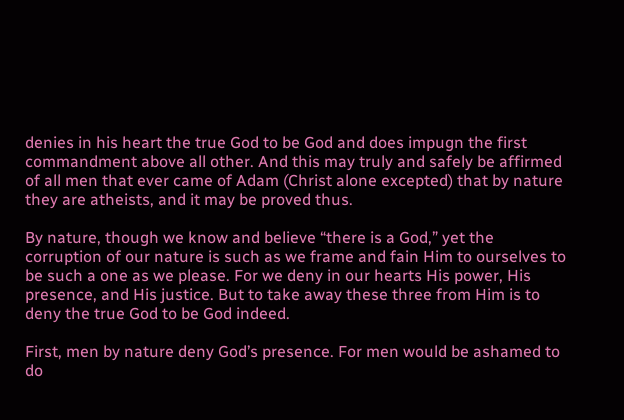denies in his heart the true God to be God and does impugn the first commandment above all other. And this may truly and safely be affirmed of all men that ever came of Adam (Christ alone excepted) that by nature they are atheists, and it may be proved thus.

By nature, though we know and believe “there is a God,” yet the corruption of our nature is such as we frame and fain Him to ourselves to be such a one as we please. For we deny in our hearts His power, His presence, and His justice. But to take away these three from Him is to deny the true God to be God indeed.

First, men by nature deny God’s presence. For men would be ashamed to do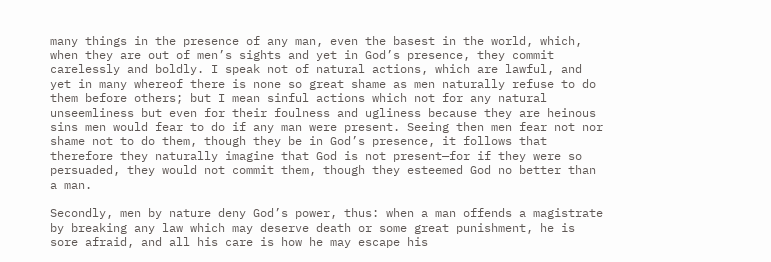many things in the presence of any man, even the basest in the world, which, when they are out of men’s sights and yet in God’s presence, they commit carelessly and boldly. I speak not of natural actions, which are lawful, and yet in many whereof there is none so great shame as men naturally refuse to do them before others; but I mean sinful actions which not for any natural unseemliness but even for their foulness and ugliness because they are heinous sins men would fear to do if any man were present. Seeing then men fear not nor shame not to do them, though they be in God’s presence, it follows that therefore they naturally imagine that God is not present—for if they were so persuaded, they would not commit them, though they esteemed God no better than a man.

Secondly, men by nature deny God’s power, thus: when a man offends a magistrate by breaking any law which may deserve death or some great punishment, he is sore afraid, and all his care is how he may escape his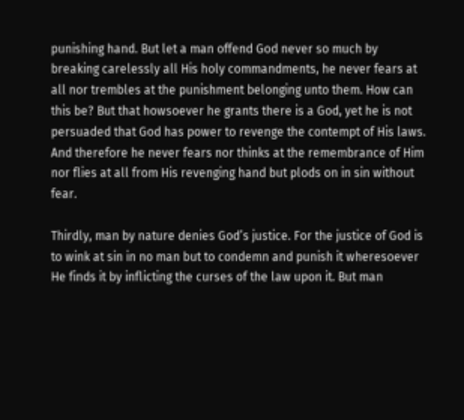punishing hand. But let a man offend God never so much by breaking carelessly all His holy commandments, he never fears at all nor trembles at the punishment belonging unto them. How can this be? But that howsoever he grants there is a God, yet he is not persuaded that God has power to revenge the contempt of His laws. And therefore he never fears nor thinks at the remembrance of Him nor flies at all from His revenging hand but plods on in sin without fear.

Thirdly, man by nature denies God’s justice. For the justice of God is to wink at sin in no man but to condemn and punish it wheresoever He finds it by inflicting the curses of the law upon it. But man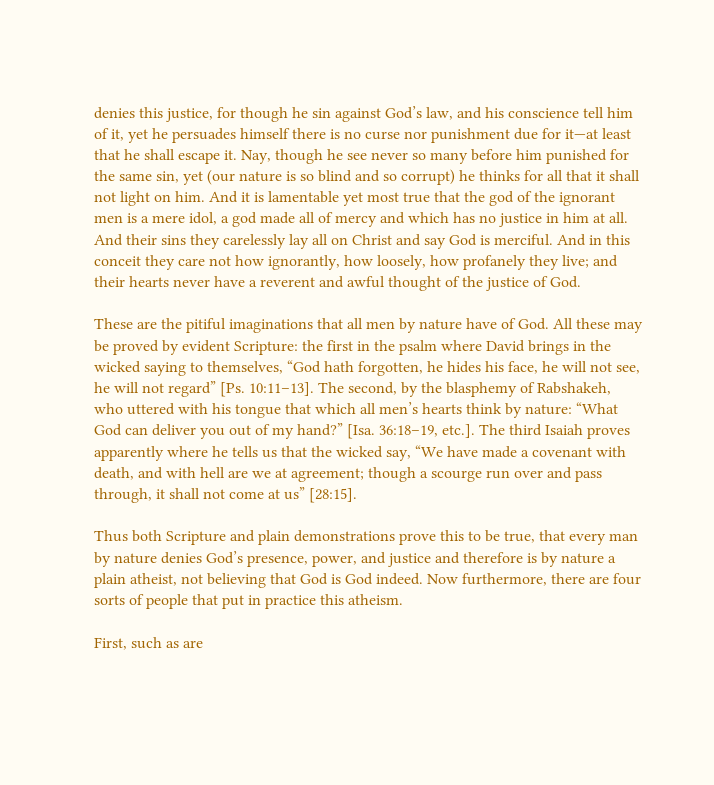denies this justice, for though he sin against God’s law, and his conscience tell him of it, yet he persuades himself there is no curse nor punishment due for it—at least that he shall escape it. Nay, though he see never so many before him punished for the same sin, yet (our nature is so blind and so corrupt) he thinks for all that it shall not light on him. And it is lamentable yet most true that the god of the ignorant men is a mere idol, a god made all of mercy and which has no justice in him at all. And their sins they carelessly lay all on Christ and say God is merciful. And in this conceit they care not how ignorantly, how loosely, how profanely they live; and their hearts never have a reverent and awful thought of the justice of God.

These are the pitiful imaginations that all men by nature have of God. All these may be proved by evident Scripture: the first in the psalm where David brings in the wicked saying to themselves, “God hath forgotten, he hides his face, he will not see, he will not regard” [Ps. 10:11–13]. The second, by the blasphemy of Rabshakeh, who uttered with his tongue that which all men’s hearts think by nature: “What God can deliver you out of my hand?” [Isa. 36:18–19, etc.]. The third Isaiah proves apparently where he tells us that the wicked say, “We have made a covenant with death, and with hell are we at agreement; though a scourge run over and pass through, it shall not come at us” [28:15].

Thus both Scripture and plain demonstrations prove this to be true, that every man by nature denies God’s presence, power, and justice and therefore is by nature a plain atheist, not believing that God is God indeed. Now furthermore, there are four sorts of people that put in practice this atheism.

First, such as are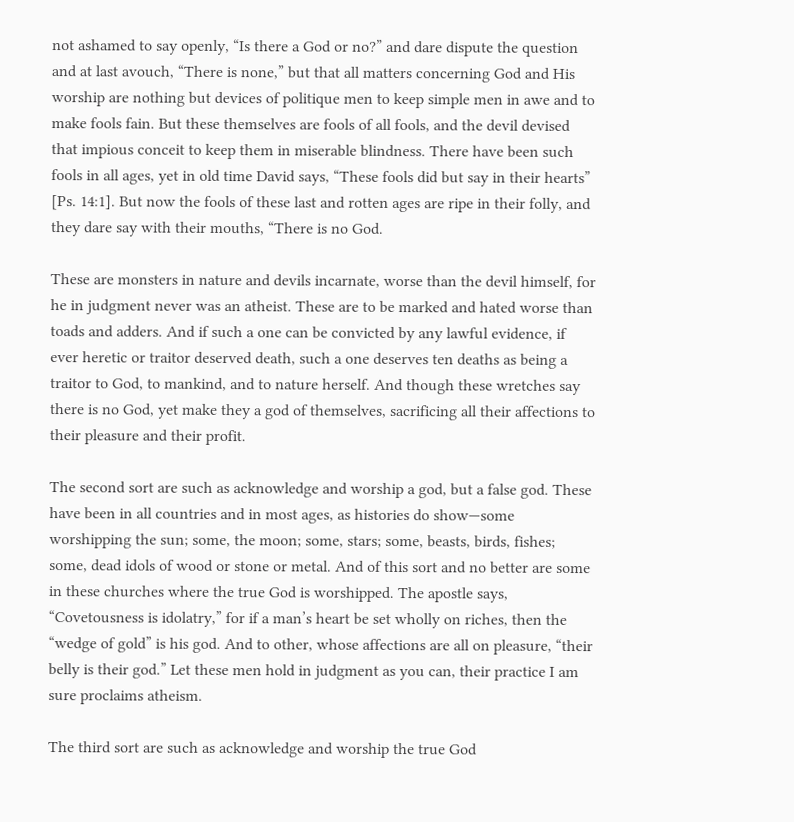not ashamed to say openly, “Is there a God or no?” and dare dispute the question and at last avouch, “There is none,” but that all matters concerning God and His worship are nothing but devices of politique men to keep simple men in awe and to make fools fain. But these themselves are fools of all fools, and the devil devised that impious conceit to keep them in miserable blindness. There have been such fools in all ages, yet in old time David says, “These fools did but say in their hearts” [Ps. 14:1]. But now the fools of these last and rotten ages are ripe in their folly, and they dare say with their mouths, “There is no God.

These are monsters in nature and devils incarnate, worse than the devil himself, for he in judgment never was an atheist. These are to be marked and hated worse than toads and adders. And if such a one can be convicted by any lawful evidence, if ever heretic or traitor deserved death, such a one deserves ten deaths as being a traitor to God, to mankind, and to nature herself. And though these wretches say there is no God, yet make they a god of themselves, sacrificing all their affections to their pleasure and their profit.

The second sort are such as acknowledge and worship a god, but a false god. These have been in all countries and in most ages, as histories do show—some worshipping the sun; some, the moon; some, stars; some, beasts, birds, fishes; some, dead idols of wood or stone or metal. And of this sort and no better are some in these churches where the true God is worshipped. The apostle says, “Covetousness is idolatry,” for if a man’s heart be set wholly on riches, then the “wedge of gold” is his god. And to other, whose affections are all on pleasure, “their belly is their god.” Let these men hold in judgment as you can, their practice I am sure proclaims atheism.

The third sort are such as acknowledge and worship the true God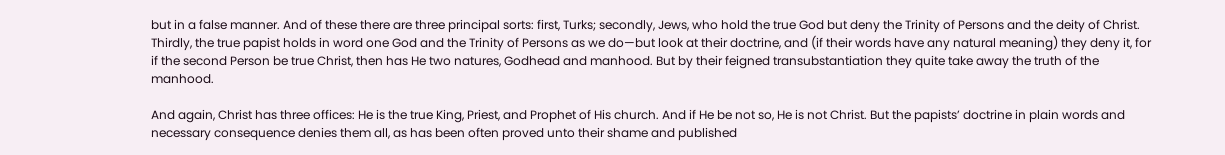but in a false manner. And of these there are three principal sorts: first, Turks; secondly, Jews, who hold the true God but deny the Trinity of Persons and the deity of Christ. Thirdly, the true papist holds in word one God and the Trinity of Persons as we do—but look at their doctrine, and (if their words have any natural meaning) they deny it, for if the second Person be true Christ, then has He two natures, Godhead and manhood. But by their feigned transubstantiation they quite take away the truth of the manhood.

And again, Christ has three offices: He is the true King, Priest, and Prophet of His church. And if He be not so, He is not Christ. But the papists’ doctrine in plain words and necessary consequence denies them all, as has been often proved unto their shame and published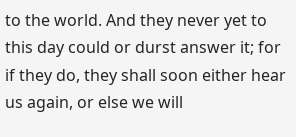to the world. And they never yet to this day could or durst answer it; for if they do, they shall soon either hear us again, or else we will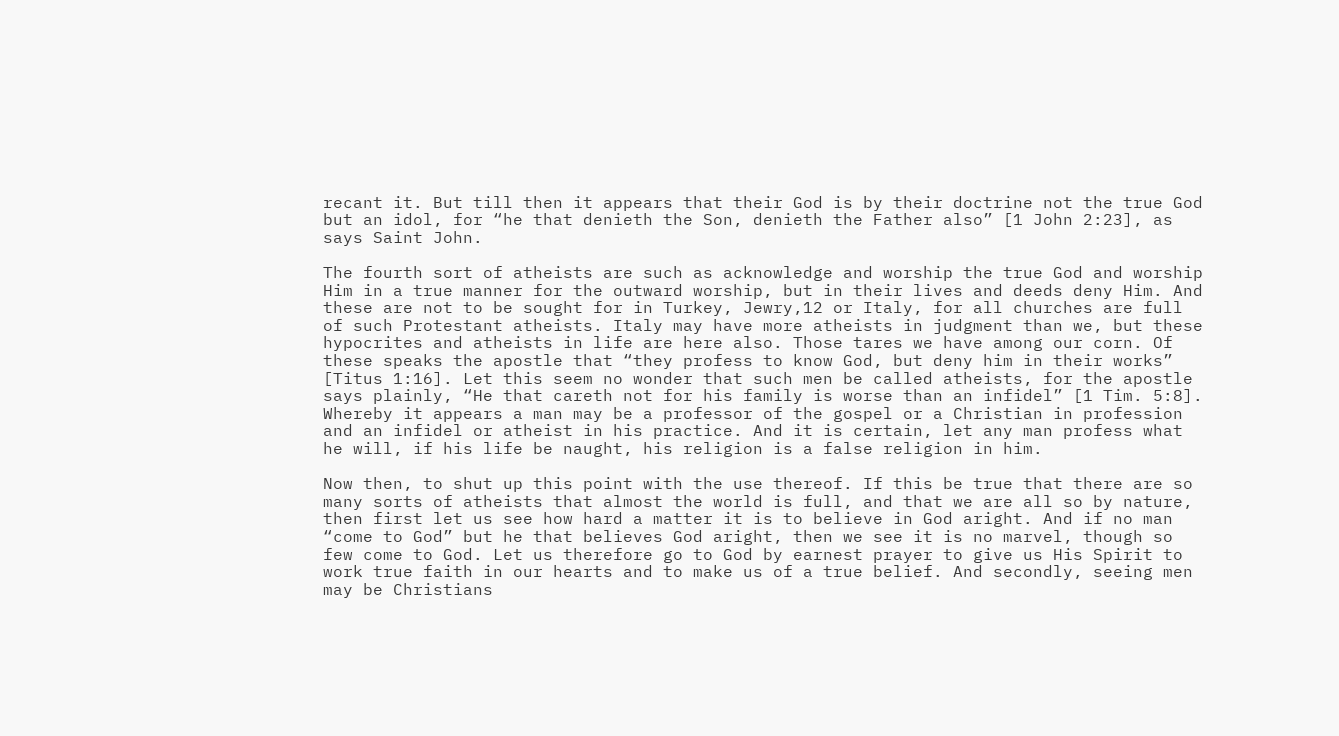recant it. But till then it appears that their God is by their doctrine not the true God but an idol, for “he that denieth the Son, denieth the Father also” [1 John 2:23], as says Saint John.

The fourth sort of atheists are such as acknowledge and worship the true God and worship Him in a true manner for the outward worship, but in their lives and deeds deny Him. And these are not to be sought for in Turkey, Jewry,12 or Italy, for all churches are full of such Protestant atheists. Italy may have more atheists in judgment than we, but these hypocrites and atheists in life are here also. Those tares we have among our corn. Of these speaks the apostle that “they profess to know God, but deny him in their works” [Titus 1:16]. Let this seem no wonder that such men be called atheists, for the apostle says plainly, “He that careth not for his family is worse than an infidel” [1 Tim. 5:8]. Whereby it appears a man may be a professor of the gospel or a Christian in profession and an infidel or atheist in his practice. And it is certain, let any man profess what he will, if his life be naught, his religion is a false religion in him.

Now then, to shut up this point with the use thereof. If this be true that there are so many sorts of atheists that almost the world is full, and that we are all so by nature, then first let us see how hard a matter it is to believe in God aright. And if no man “come to God” but he that believes God aright, then we see it is no marvel, though so few come to God. Let us therefore go to God by earnest prayer to give us His Spirit to work true faith in our hearts and to make us of a true belief. And secondly, seeing men may be Christians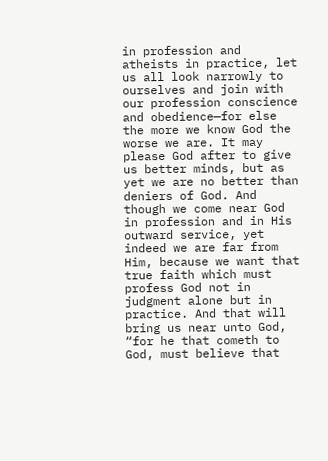in profession and atheists in practice, let us all look narrowly to ourselves and join with our profession conscience and obedience—for else the more we know God the worse we are. It may please God after to give us better minds, but as yet we are no better than deniers of God. And though we come near God in profession and in His outward service, yet indeed we are far from Him, because we want that true faith which must profess God not in judgment alone but in practice. And that will bring us near unto God, “for he that cometh to God, must believe that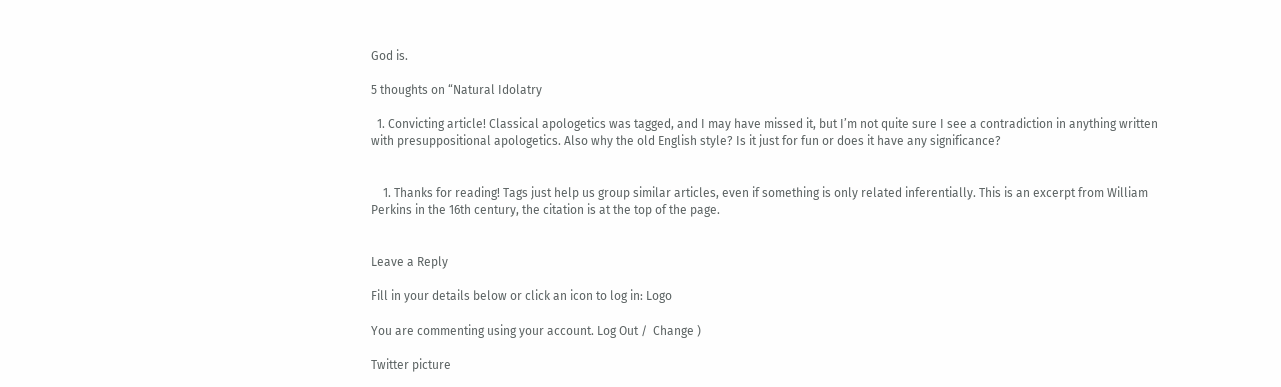God is.

5 thoughts on “Natural Idolatry

  1. Convicting article! Classical apologetics was tagged, and I may have missed it, but I’m not quite sure I see a contradiction in anything written with presuppositional apologetics. Also why the old English style? Is it just for fun or does it have any significance?


    1. Thanks for reading! Tags just help us group similar articles, even if something is only related inferentially. This is an excerpt from William Perkins in the 16th century, the citation is at the top of the page.


Leave a Reply

Fill in your details below or click an icon to log in: Logo

You are commenting using your account. Log Out /  Change )

Twitter picture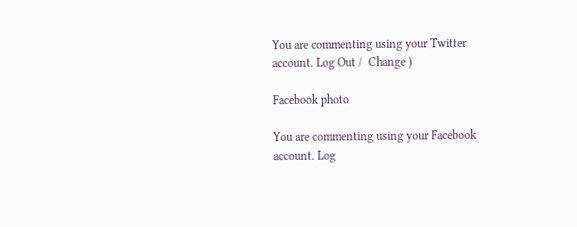You are commenting using your Twitter account. Log Out /  Change )

Facebook photo

You are commenting using your Facebook account. Log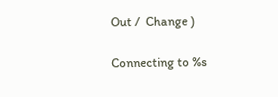Out /  Change )

Connecting to %s